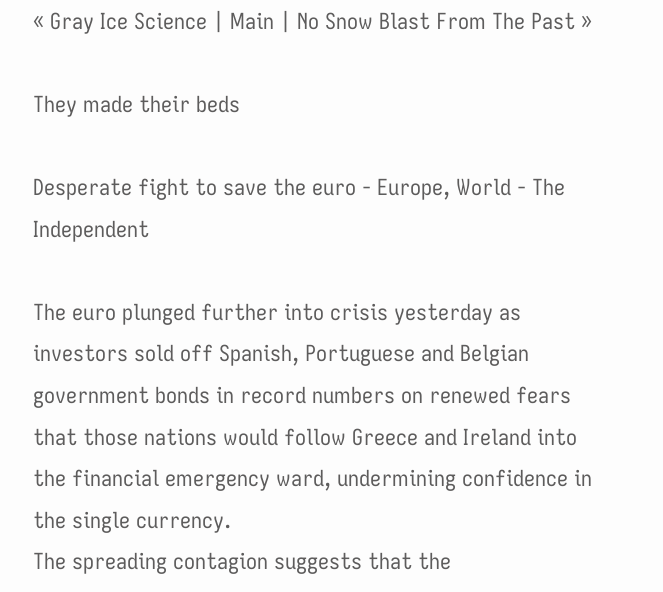« Gray Ice Science | Main | No Snow Blast From The Past »

They made their beds

Desperate fight to save the euro - Europe, World - The Independent

The euro plunged further into crisis yesterday as investors sold off Spanish, Portuguese and Belgian government bonds in record numbers on renewed fears that those nations would follow Greece and Ireland into the financial emergency ward, undermining confidence in the single currency.
The spreading contagion suggests that the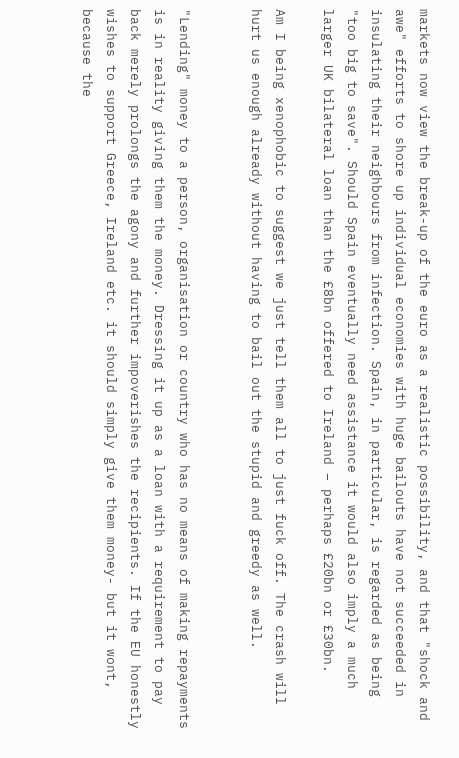markets now view the break-up of the euro as a realistic possibility, and that "shock and awe" efforts to shore up individual economies with huge bailouts have not succeeded in insulating their neighbours from infection. Spain, in particular, is regarded as being "too big to save". Should Spain eventually need assistance it would also imply a much larger UK bilateral loan than the £8bn offered to Ireland – perhaps £20bn or £30bn.

Am I being xenophobic to suggest we just tell them all to just fuck off. The crash will hurt us enough already without having to bail out the stupid and greedy as well.


"Lending" money to a person, organisation or country who has no means of making repayments is in reality giving them the money. Dressing it up as a loan with a requirement to pay back merely prolongs the agony and further impoverishes the recipients. If the EU honestly wishes to support Greece, Ireland etc. it should simply give them money- but it wont, because the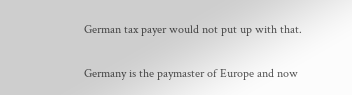German tax payer would not put up with that.

Germany is the paymaster of Europe and now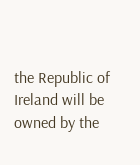the Republic of Ireland will be owned by the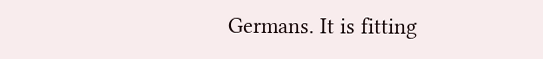Germans. It is fitting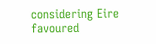considering Eire favoured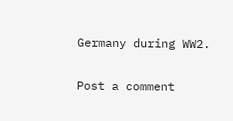Germany during WW2.

Post a comment